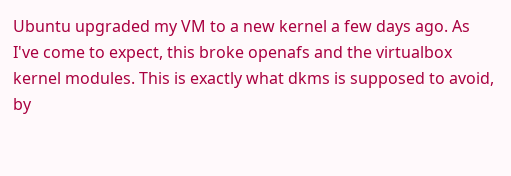Ubuntu upgraded my VM to a new kernel a few days ago. As I've come to expect, this broke openafs and the virtualbox kernel modules. This is exactly what dkms is supposed to avoid, by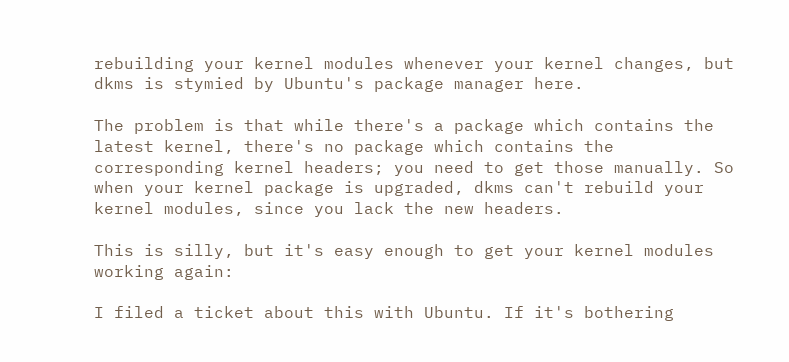rebuilding your kernel modules whenever your kernel changes, but dkms is stymied by Ubuntu's package manager here.

The problem is that while there's a package which contains the latest kernel, there's no package which contains the corresponding kernel headers; you need to get those manually. So when your kernel package is upgraded, dkms can't rebuild your kernel modules, since you lack the new headers.

This is silly, but it's easy enough to get your kernel modules working again:

I filed a ticket about this with Ubuntu. If it's bothering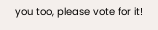you too, please vote for it!